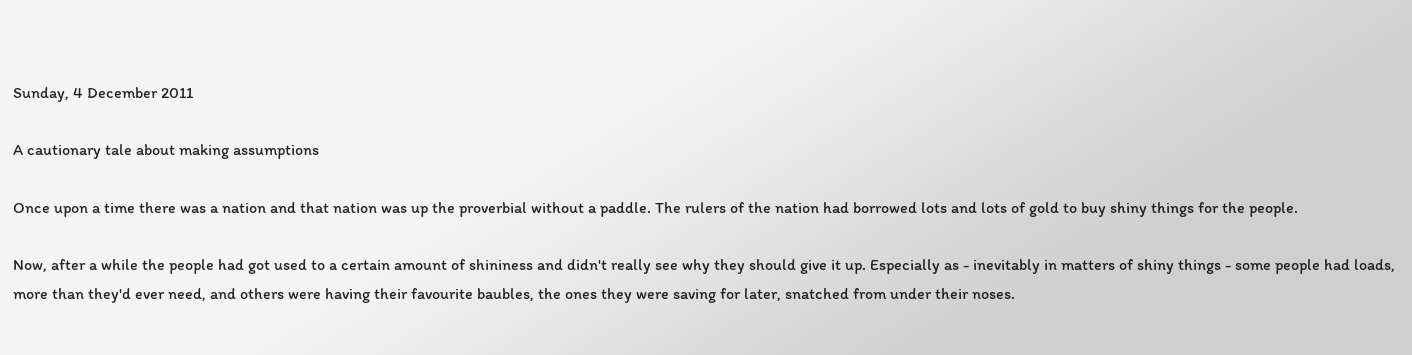Sunday, 4 December 2011

A cautionary tale about making assumptions

Once upon a time there was a nation and that nation was up the proverbial without a paddle. The rulers of the nation had borrowed lots and lots of gold to buy shiny things for the people.

Now, after a while the people had got used to a certain amount of shininess and didn't really see why they should give it up. Especially as - inevitably in matters of shiny things - some people had loads, more than they'd ever need, and others were having their favourite baubles, the ones they were saving for later, snatched from under their noses.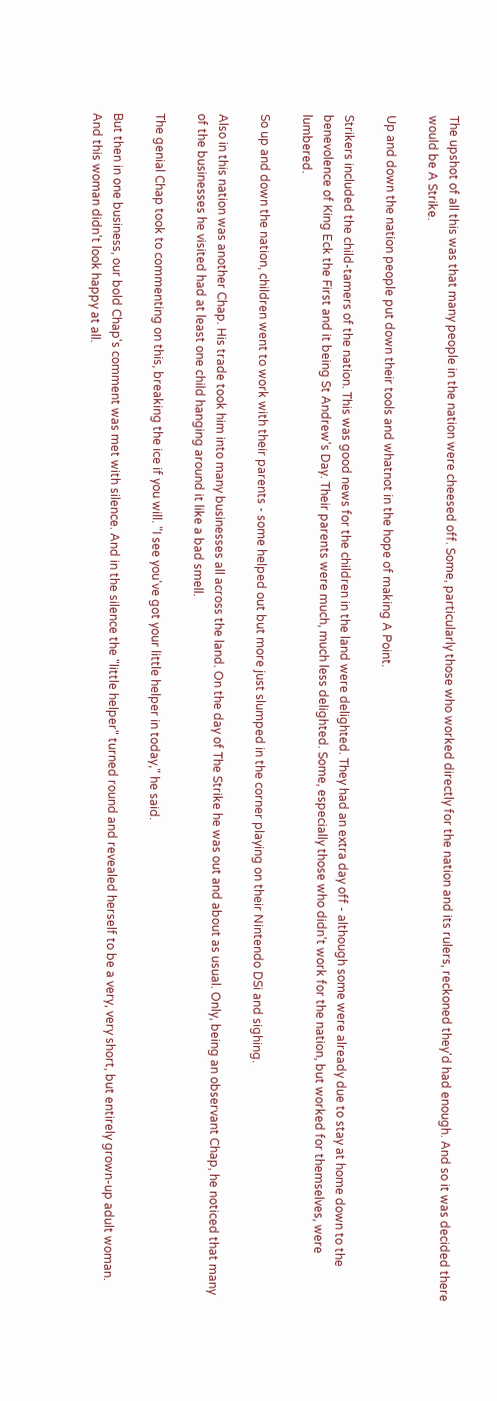The upshot of all this was that many people in the nation were cheesed off. Some, particularly those who worked directly for the nation and its rulers, reckoned they'd had enough. And so it was decided there would be A Strike.

Up and down the nation people put down their tools and whatnot in the hope of making A Point.

Strikers included the child-tamers of the nation. This was good news for the children in the land were delighted. They had an extra day off - although some were already due to stay at home down to the benevolence of King Eck the First and it being St Andrew's Day. Their parents were much, much less delighted. Some, especially those who didn't work for the nation, but worked for themselves, were lumbered.

So up and down the nation, children went to work with their parents - some helped out but more just slumped in the corner playing on their Nintendo DSi and sighing.

Also in this nation was another Chap. His trade took him into many businesses all across the land. On the day of The Strike he was out and about as usual. Only, being an observant Chap, he noticed that many of the businesses he visited had at least one child hanging around it like a bad smell.

The genial Chap took to commenting on this, breaking the ice if you will. "I see you've got your little helper in today," he said.

But then in one business, our bold Chap's comment was met with silence. And in the silence the "little helper" turned round and revealed herself to be a very, very short, but entirely grown-up adult woman. And this woman didn't look happy at all.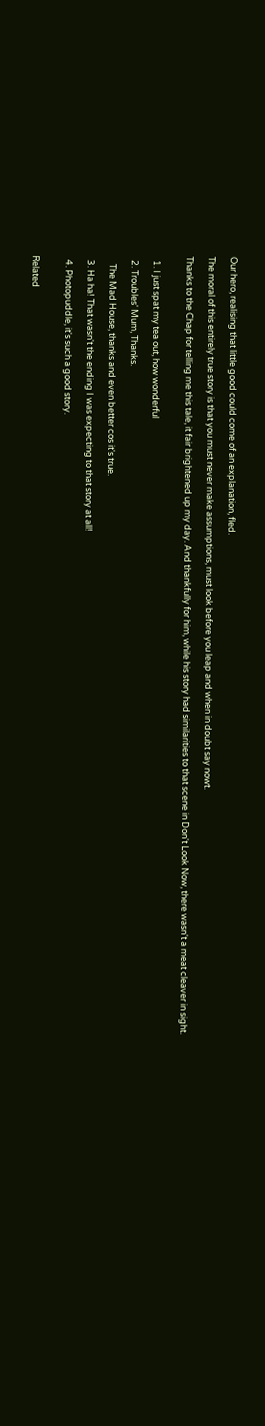Our hero, realising that little good could come of an explanation, fled.

The moral of this entirely true story is that you must never make assumptions, must look before you leap and when in doubt say nowt.

Thanks to the Chap for telling me this tale, it fair brightened up my day. And thankfully for him, while his story had similarities to that scene in Don't Look Now, there wasn't a meat cleaver in sight.


  1. I just spat my tea out, how wonderful

  2. Troubles' Mum, Thanks.

    The Mad House, thanks and even better cos it's true.

  3. Ha ha! That wasn't the ending I was expecting to that story at all!

  4. Photopuddle, it's such a good story.


Related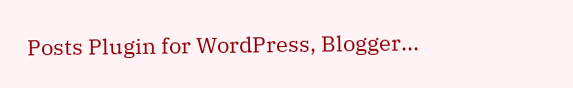Posts Plugin for WordPress, Blogger...